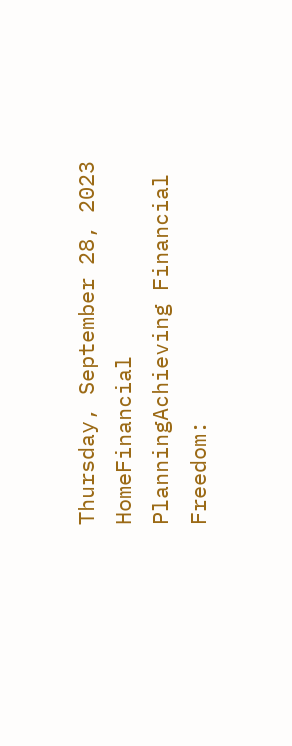Thursday, September 28, 2023
HomeFinancial PlanningAchieving Financial Freedom: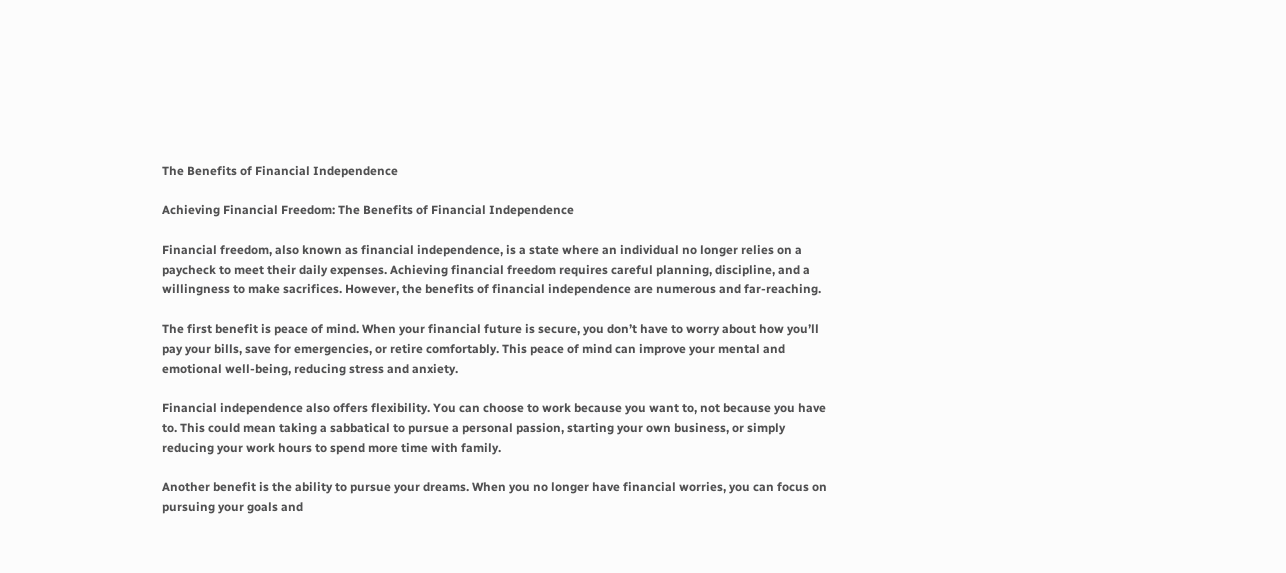The Benefits of Financial Independence

Achieving Financial Freedom: The Benefits of Financial Independence

Financial freedom, also known as financial independence, is a state where an individual no longer relies on a paycheck to meet their daily expenses. Achieving financial freedom requires careful planning, discipline, and a willingness to make sacrifices. However, the benefits of financial independence are numerous and far-reaching.

The first benefit is peace of mind. When your financial future is secure, you don’t have to worry about how you’ll pay your bills, save for emergencies, or retire comfortably. This peace of mind can improve your mental and emotional well-being, reducing stress and anxiety.

Financial independence also offers flexibility. You can choose to work because you want to, not because you have to. This could mean taking a sabbatical to pursue a personal passion, starting your own business, or simply reducing your work hours to spend more time with family.

Another benefit is the ability to pursue your dreams. When you no longer have financial worries, you can focus on pursuing your goals and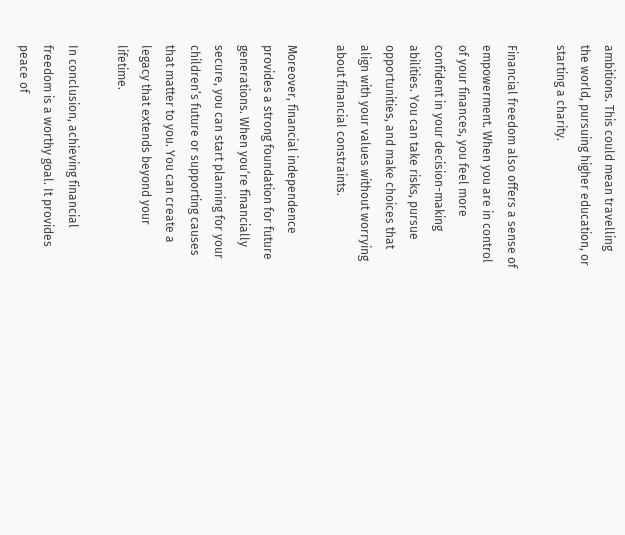ambitions. This could mean travelling the world, pursuing higher education, or starting a charity.

Financial freedom also offers a sense of empowerment. When you are in control of your finances, you feel more confident in your decision-making abilities. You can take risks, pursue opportunities, and make choices that align with your values without worrying about financial constraints.

Moreover, financial independence provides a strong foundation for future generations. When you’re financially secure, you can start planning for your children’s future or supporting causes that matter to you. You can create a legacy that extends beyond your lifetime.

In conclusion, achieving financial freedom is a worthy goal. It provides peace of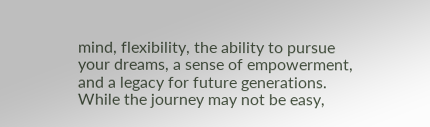mind, flexibility, the ability to pursue your dreams, a sense of empowerment, and a legacy for future generations. While the journey may not be easy,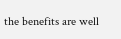the benefits are well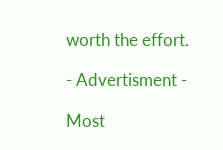worth the effort.

- Advertisment -

Most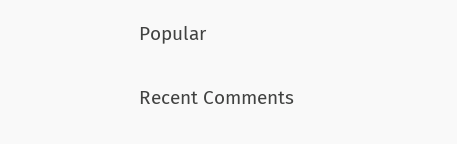Popular

Recent Comments